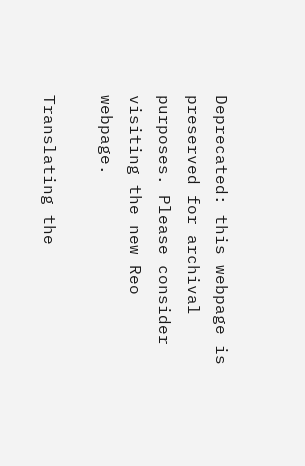Deprecated: this webpage is preserved for archival purposes. Please consider visiting the new Reo webpage.

Translating the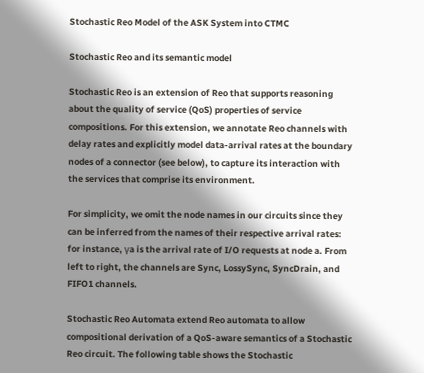Stochastic Reo Model of the ASK System into CTMC

Stochastic Reo and its semantic model

Stochastic Reo is an extension of Reo that supports reasoning about the quality of service (QoS) properties of service compositions. For this extension, we annotate Reo channels with delay rates and explicitly model data-arrival rates at the boundary nodes of a connector (see below), to capture its interaction with the services that comprise its environment.

For simplicity, we omit the node names in our circuits since they can be inferred from the names of their respective arrival rates: for instance, γa is the arrival rate of I/O requests at node a. From left to right, the channels are Sync, LossySync, SyncDrain, and FIFO1 channels.

Stochastic Reo Automata extend Reo automata to allow compositional derivation of a QoS-aware semantics of a Stochastic Reo circuit. The following table shows the Stochastic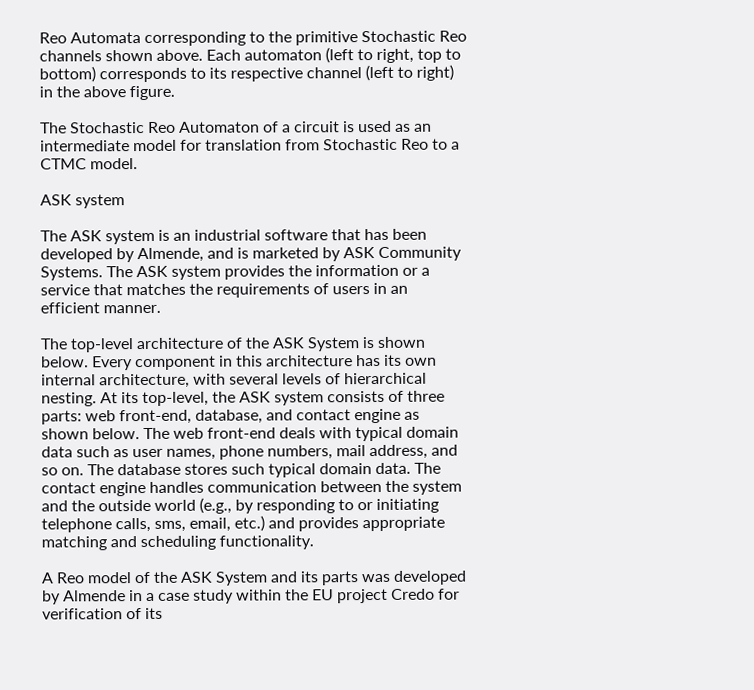Reo Automata corresponding to the primitive Stochastic Reo channels shown above. Each automaton (left to right, top to bottom) corresponds to its respective channel (left to right) in the above figure.

The Stochastic Reo Automaton of a circuit is used as an intermediate model for translation from Stochastic Reo to a CTMC model.

ASK system

The ASK system is an industrial software that has been developed by Almende, and is marketed by ASK Community Systems. The ASK system provides the information or a service that matches the requirements of users in an efficient manner.

The top-level architecture of the ASK System is shown below. Every component in this architecture has its own internal architecture, with several levels of hierarchical nesting. At its top-level, the ASK system consists of three parts: web front-end, database, and contact engine as shown below. The web front-end deals with typical domain data such as user names, phone numbers, mail address, and so on. The database stores such typical domain data. The contact engine handles communication between the system and the outside world (e.g., by responding to or initiating telephone calls, sms, email, etc.) and provides appropriate matching and scheduling functionality.

A Reo model of the ASK System and its parts was developed by Almende in a case study within the EU project Credo for verification of its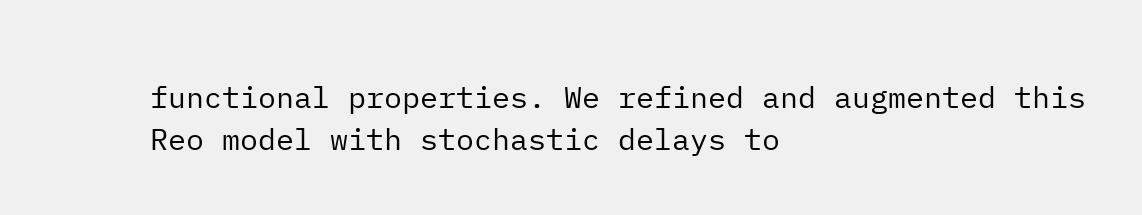functional properties. We refined and augmented this Reo model with stochastic delays to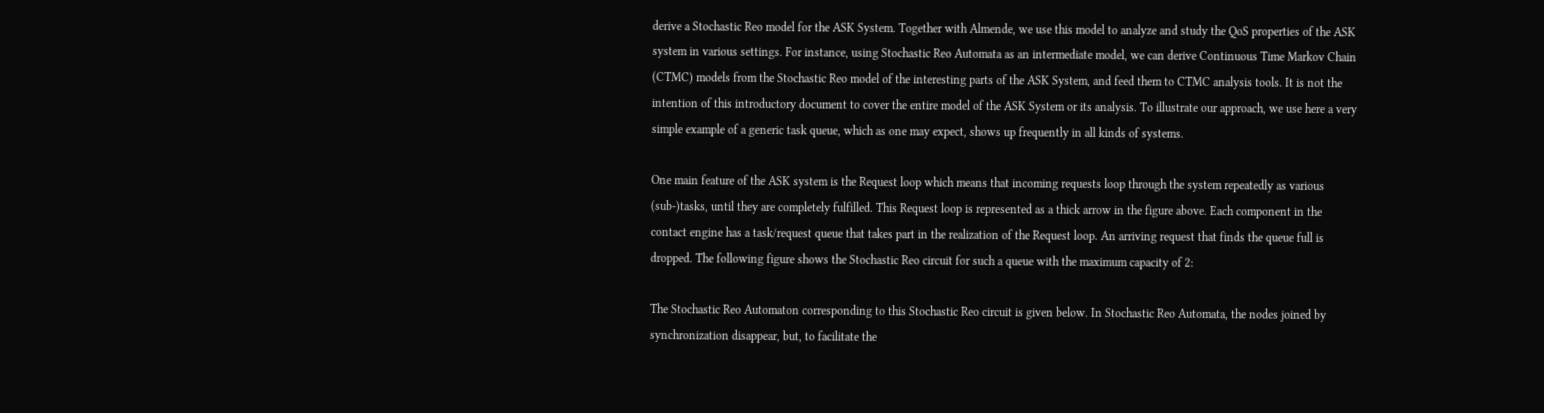derive a Stochastic Reo model for the ASK System. Together with Almende, we use this model to analyze and study the QoS properties of the ASK system in various settings. For instance, using Stochastic Reo Automata as an intermediate model, we can derive Continuous Time Markov Chain (CTMC) models from the Stochastic Reo model of the interesting parts of the ASK System, and feed them to CTMC analysis tools. It is not the intention of this introductory document to cover the entire model of the ASK System or its analysis. To illustrate our approach, we use here a very simple example of a generic task queue, which as one may expect, shows up frequently in all kinds of systems.

One main feature of the ASK system is the Request loop which means that incoming requests loop through the system repeatedly as various (sub-)tasks, until they are completely fulfilled. This Request loop is represented as a thick arrow in the figure above. Each component in the contact engine has a task/request queue that takes part in the realization of the Request loop. An arriving request that finds the queue full is dropped. The following figure shows the Stochastic Reo circuit for such a queue with the maximum capacity of 2:

The Stochastic Reo Automaton corresponding to this Stochastic Reo circuit is given below. In Stochastic Reo Automata, the nodes joined by synchronization disappear, but, to facilitate the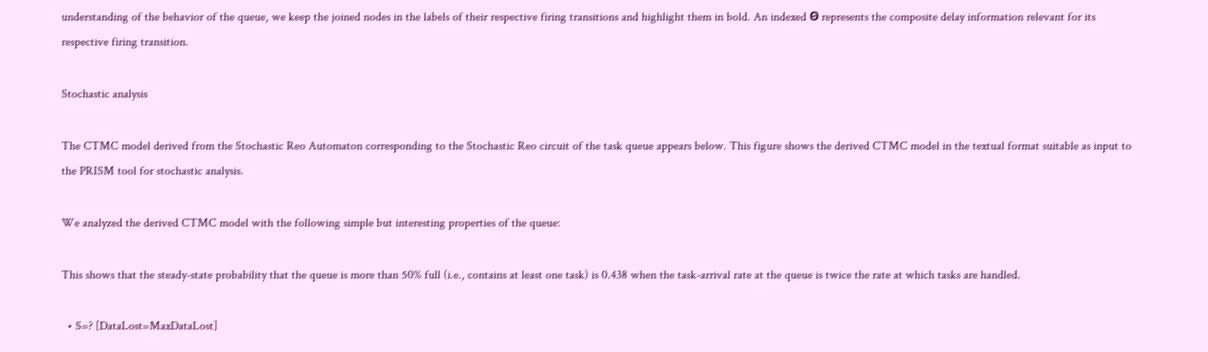understanding of the behavior of the queue, we keep the joined nodes in the labels of their respective firing transitions and highlight them in bold. An indexed Θ represents the composite delay information relevant for its respective firing transition.

Stochastic analysis

The CTMC model derived from the Stochastic Reo Automaton corresponding to the Stochastic Reo circuit of the task queue appears below. This figure shows the derived CTMC model in the textual format suitable as input to the PRISM tool for stochastic analysis.

We analyzed the derived CTMC model with the following simple but interesting properties of the queue:

This shows that the steady-state probability that the queue is more than 50% full (i.e., contains at least one task) is 0.438 when the task-arrival rate at the queue is twice the rate at which tasks are handled.

  • S=? [DataLost=MaxDataLost]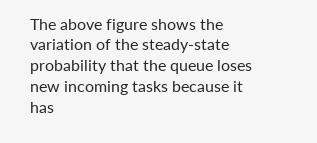The above figure shows the variation of the steady-state probability that the queue loses new incoming tasks because it has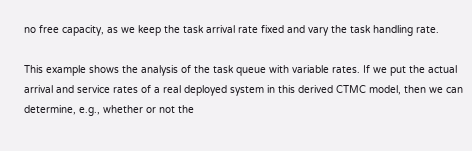no free capacity, as we keep the task arrival rate fixed and vary the task handling rate.

This example shows the analysis of the task queue with variable rates. If we put the actual arrival and service rates of a real deployed system in this derived CTMC model, then we can determine, e.g., whether or not the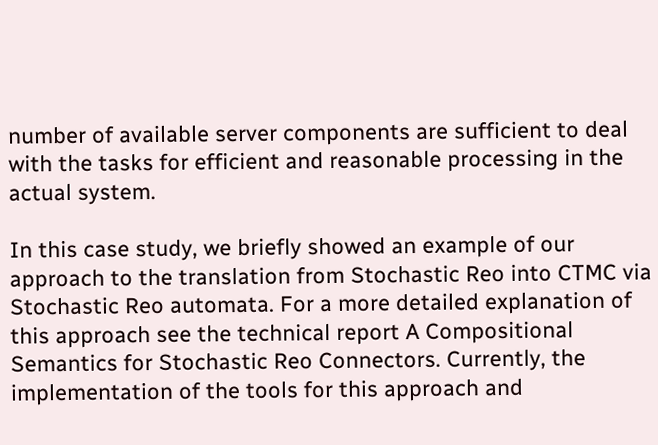number of available server components are sufficient to deal with the tasks for efficient and reasonable processing in the actual system.

In this case study, we briefly showed an example of our approach to the translation from Stochastic Reo into CTMC via Stochastic Reo automata. For a more detailed explanation of this approach see the technical report A Compositional Semantics for Stochastic Reo Connectors. Currently, the implementation of the tools for this approach and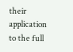their application to the full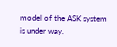model of the ASK system is under way.